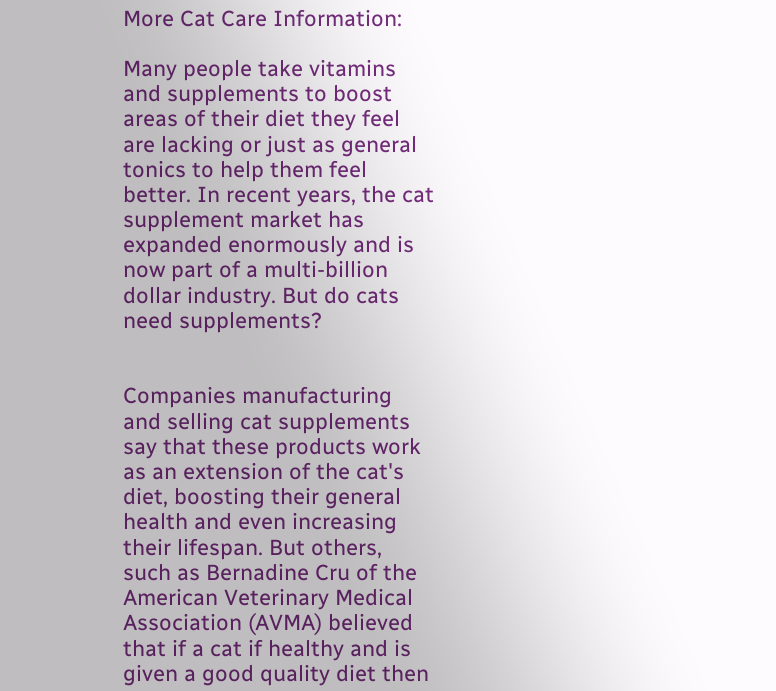More Cat Care Information:

Many people take vitamins and supplements to boost areas of their diet they feel are lacking or just as general tonics to help them feel better. In recent years, the cat supplement market has expanded enormously and is now part of a multi-billion dollar industry. But do cats need supplements?


Companies manufacturing and selling cat supplements say that these products work as an extension of the cat's diet, boosting their general health and even increasing their lifespan. But others, such as Bernadine Cru of the American Veterinary Medical Association (AVMA) believed that if a cat if healthy and is given a good quality diet then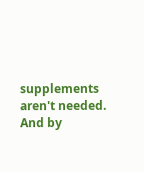supplements aren't needed. And by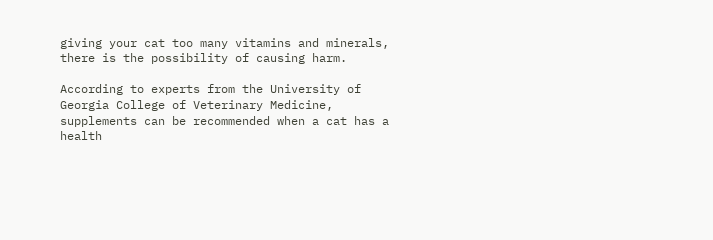giving your cat too many vitamins and minerals, there is the possibility of causing harm.

According to experts from the University of Georgia College of Veterinary Medicine, supplements can be recommended when a cat has a health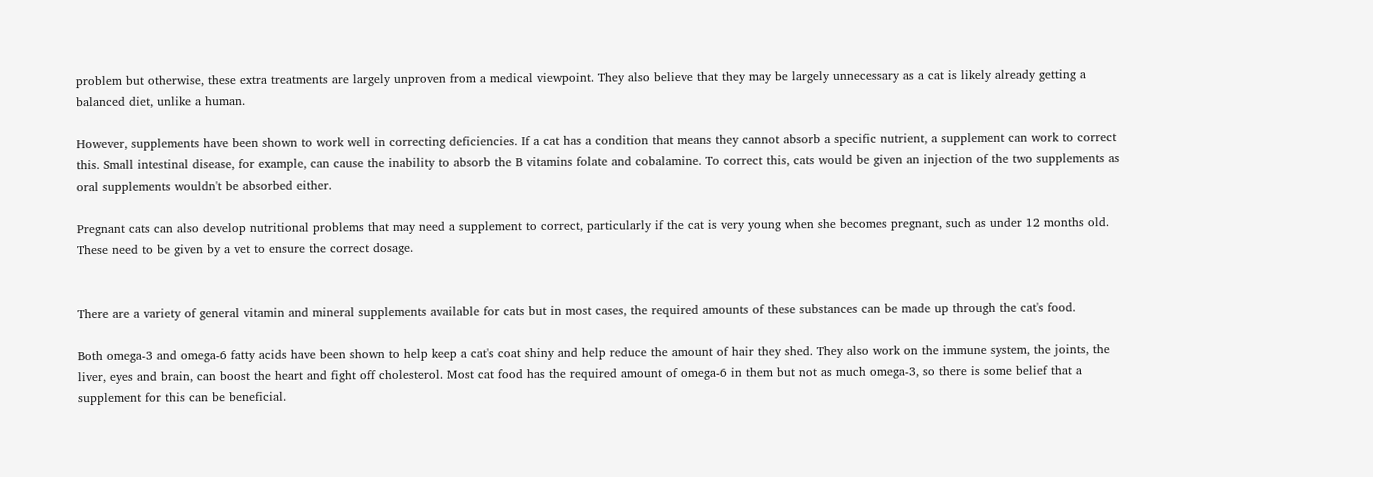problem but otherwise, these extra treatments are largely unproven from a medical viewpoint. They also believe that they may be largely unnecessary as a cat is likely already getting a balanced diet, unlike a human.

However, supplements have been shown to work well in correcting deficiencies. If a cat has a condition that means they cannot absorb a specific nutrient, a supplement can work to correct this. Small intestinal disease, for example, can cause the inability to absorb the B vitamins folate and cobalamine. To correct this, cats would be given an injection of the two supplements as oral supplements wouldn't be absorbed either.

Pregnant cats can also develop nutritional problems that may need a supplement to correct, particularly if the cat is very young when she becomes pregnant, such as under 12 months old. These need to be given by a vet to ensure the correct dosage.


There are a variety of general vitamin and mineral supplements available for cats but in most cases, the required amounts of these substances can be made up through the cat's food.

Both omega-3 and omega-6 fatty acids have been shown to help keep a cat's coat shiny and help reduce the amount of hair they shed. They also work on the immune system, the joints, the liver, eyes and brain, can boost the heart and fight off cholesterol. Most cat food has the required amount of omega-6 in them but not as much omega-3, so there is some belief that a supplement for this can be beneficial.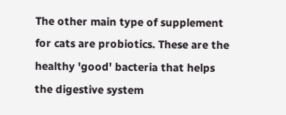The other main type of supplement for cats are probiotics. These are the healthy 'good' bacteria that helps the digestive system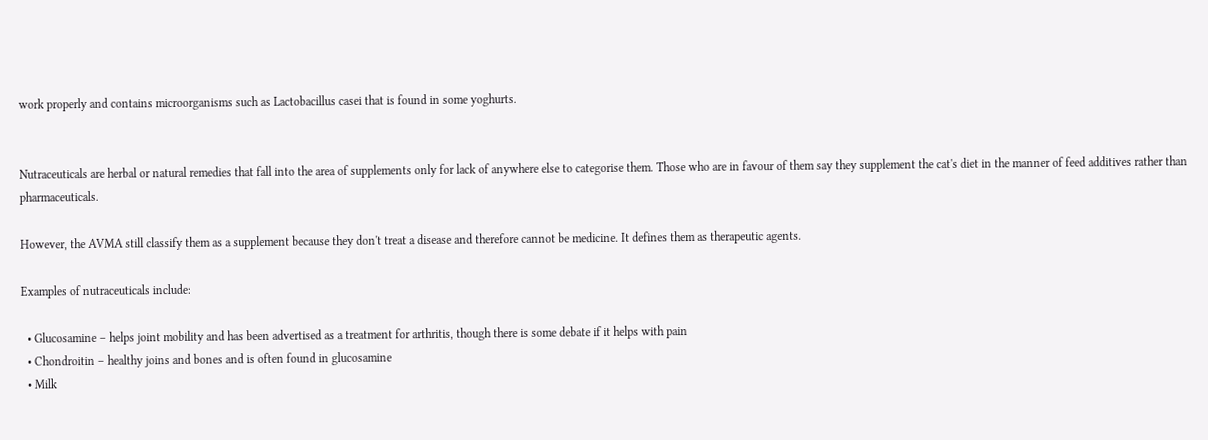work properly and contains microorganisms such as Lactobacillus casei that is found in some yoghurts.


Nutraceuticals are herbal or natural remedies that fall into the area of supplements only for lack of anywhere else to categorise them. Those who are in favour of them say they supplement the cat's diet in the manner of feed additives rather than pharmaceuticals.

However, the AVMA still classify them as a supplement because they don't treat a disease and therefore cannot be medicine. It defines them as therapeutic agents.

Examples of nutraceuticals include:

  • Glucosamine – helps joint mobility and has been advertised as a treatment for arthritis, though there is some debate if it helps with pain
  • Chondroitin – healthy joins and bones and is often found in glucosamine
  • Milk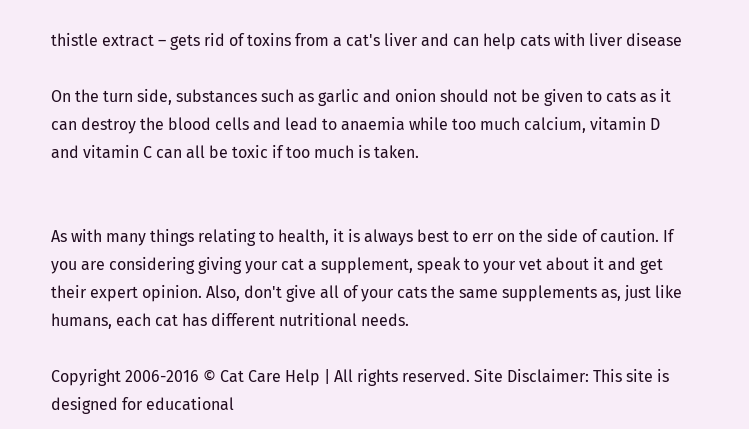thistle extract – gets rid of toxins from a cat's liver and can help cats with liver disease

On the turn side, substances such as garlic and onion should not be given to cats as it can destroy the blood cells and lead to anaemia while too much calcium, vitamin D and vitamin C can all be toxic if too much is taken.


As with many things relating to health, it is always best to err on the side of caution. If you are considering giving your cat a supplement, speak to your vet about it and get their expert opinion. Also, don't give all of your cats the same supplements as, just like humans, each cat has different nutritional needs.

Copyright 2006-2016 © Cat Care Help | All rights reserved. Site Disclaimer: This site is designed for educational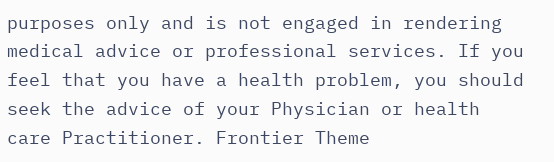purposes only and is not engaged in rendering medical advice or professional services. If you feel that you have a health problem, you should seek the advice of your Physician or health care Practitioner. Frontier Theme